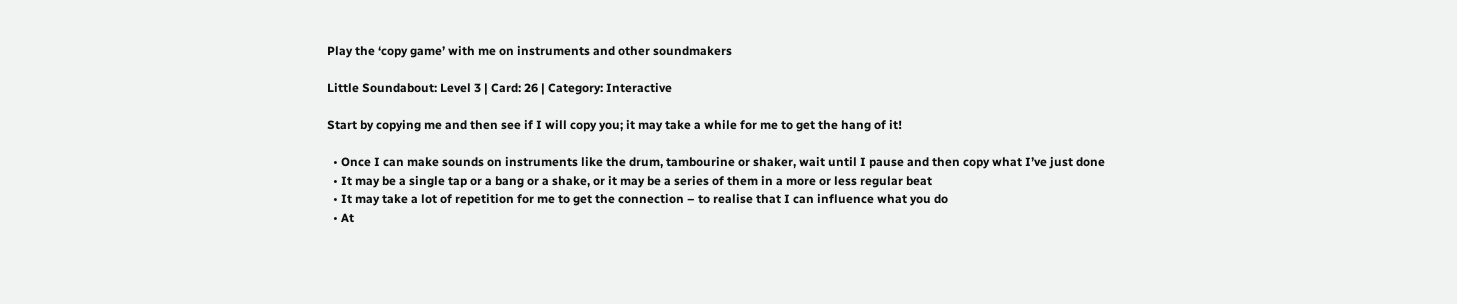Play the ‘copy game’ with me on instruments and other soundmakers

Little Soundabout: Level 3 | Card: 26 | Category: Interactive

Start by copying me and then see if I will copy you; it may take a while for me to get the hang of it!

  • Once I can make sounds on instruments like the drum, tambourine or shaker, wait until I pause and then copy what I’ve just done
  • It may be a single tap or a bang or a shake, or it may be a series of them in a more or less regular beat
  • It may take a lot of repetition for me to get the connection – to realise that I can influence what you do
  • At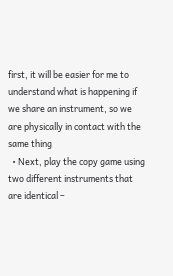first, it will be easier for me to understand what is happening if we share an instrument, so we are physically in contact with the same thing
  • Next, play the copy game using two different instruments that are identical –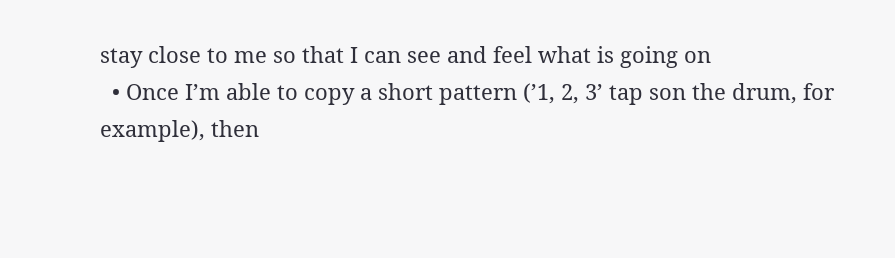stay close to me so that I can see and feel what is going on
  • Once I’m able to copy a short pattern (’1, 2, 3’ tap son the drum, for example), then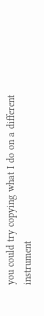you could try copying what I do on a different instrument